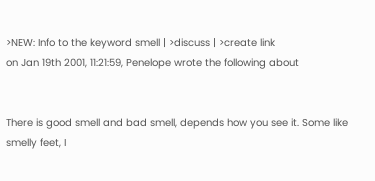>NEW: Info to the keyword smell | >discuss | >create link
on Jan 19th 2001, 11:21:59, Penelope wrote the following about


There is good smell and bad smell, depends how you see it. Some like smelly feet, I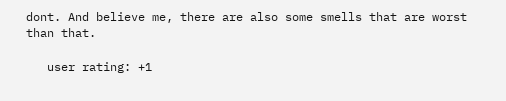dont. And believe me, there are also some smells that are worst than that.

   user rating: +1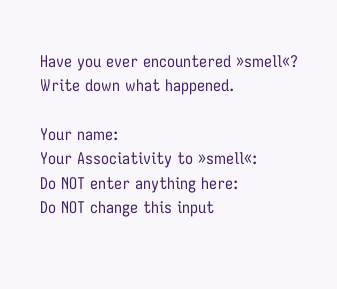Have you ever encountered »smell«? Write down what happened.

Your name:
Your Associativity to »smell«:
Do NOT enter anything here:
Do NOT change this input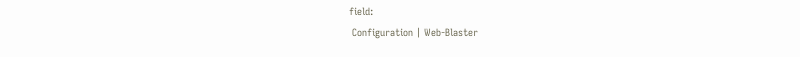field:
 Configuration | Web-Blaster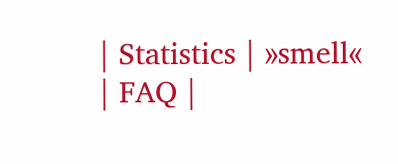| Statistics | »smell« | FAQ |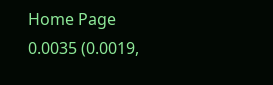Home Page
0.0035 (0.0019,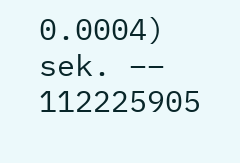0.0004) sek. –– 112225905